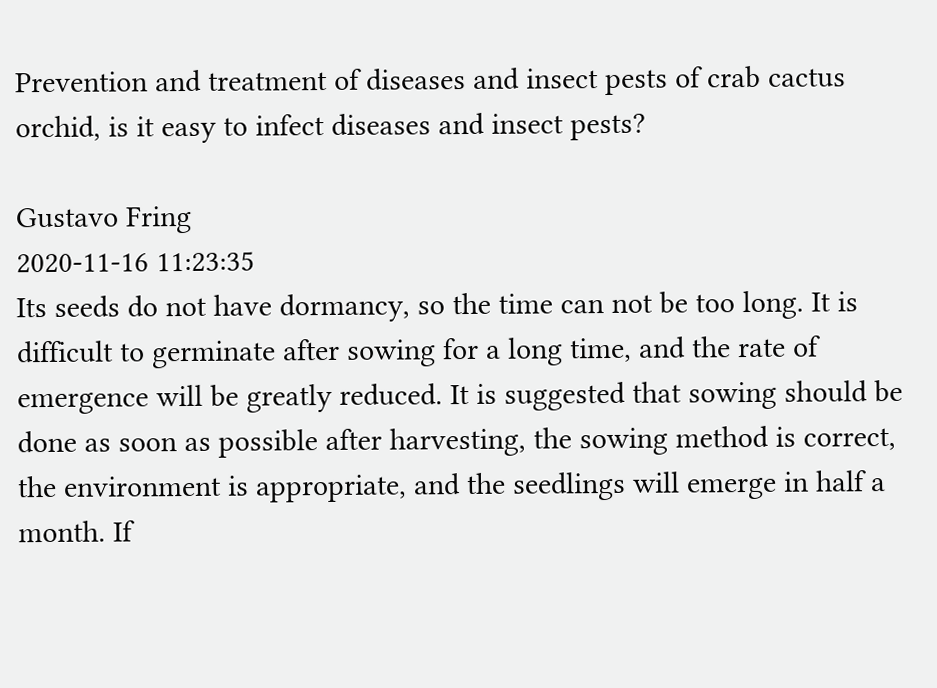Prevention and treatment of diseases and insect pests of crab cactus orchid, is it easy to infect diseases and insect pests?

Gustavo Fring
2020-11-16 11:23:35
Its seeds do not have dormancy, so the time can not be too long. It is difficult to germinate after sowing for a long time, and the rate of emergence will be greatly reduced. It is suggested that sowing should be done as soon as possible after harvesting, the sowing method is correct, the environment is appropriate, and the seedlings will emerge in half a month. If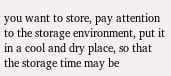you want to store, pay attention to the storage environment, put it in a cool and dry place, so that the storage time may be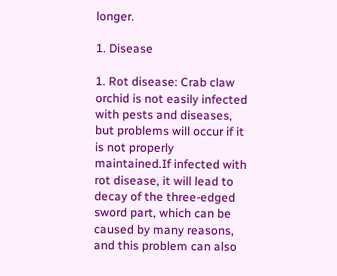longer.

1. Disease

1. Rot disease: Crab claw orchid is not easily infected with pests and diseases, but problems will occur if it is not properly maintained.If infected with rot disease, it will lead to decay of the three-edged sword part, which can be caused by many reasons, and this problem can also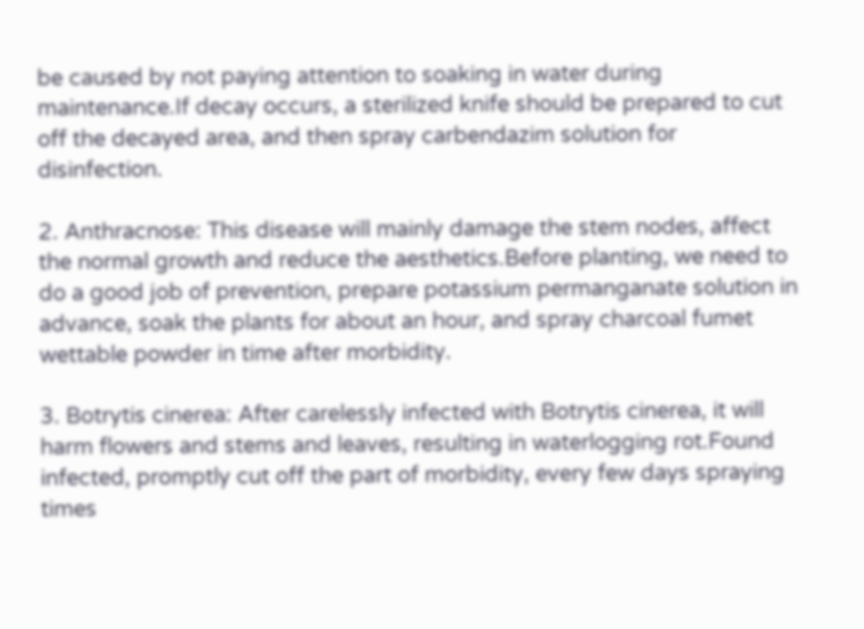be caused by not paying attention to soaking in water during maintenance.If decay occurs, a sterilized knife should be prepared to cut off the decayed area, and then spray carbendazim solution for disinfection.

2. Anthracnose: This disease will mainly damage the stem nodes, affect the normal growth and reduce the aesthetics.Before planting, we need to do a good job of prevention, prepare potassium permanganate solution in advance, soak the plants for about an hour, and spray charcoal fumet wettable powder in time after morbidity.

3. Botrytis cinerea: After carelessly infected with Botrytis cinerea, it will harm flowers and stems and leaves, resulting in waterlogging rot.Found infected, promptly cut off the part of morbidity, every few days spraying times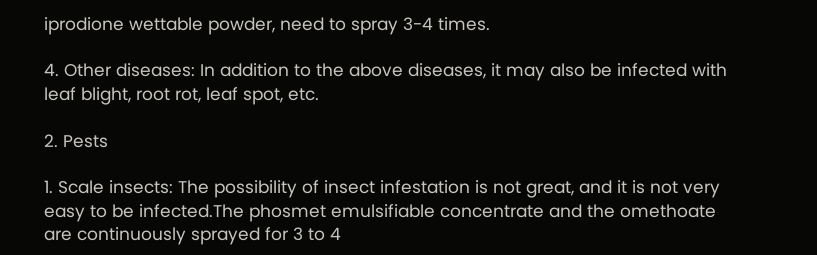iprodione wettable powder, need to spray 3-4 times.

4. Other diseases: In addition to the above diseases, it may also be infected with leaf blight, root rot, leaf spot, etc.

2. Pests

1. Scale insects: The possibility of insect infestation is not great, and it is not very easy to be infected.The phosmet emulsifiable concentrate and the omethoate are continuously sprayed for 3 to 4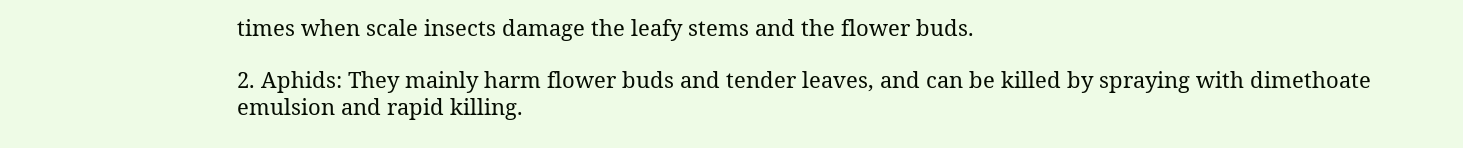times when scale insects damage the leafy stems and the flower buds.

2. Aphids: They mainly harm flower buds and tender leaves, and can be killed by spraying with dimethoate emulsion and rapid killing.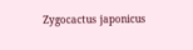Zygocactus japonicus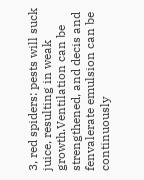3, red spiders: pests will suck juice, resulting in weak growth.Ventilation can be strengthened, and decis and fenvalerate emulsion can be continuously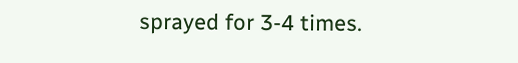sprayed for 3-4 times.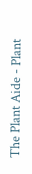The Plant Aide - Plant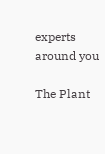experts around you

The Plant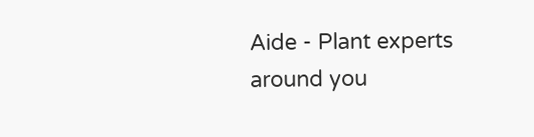Aide - Plant experts around you